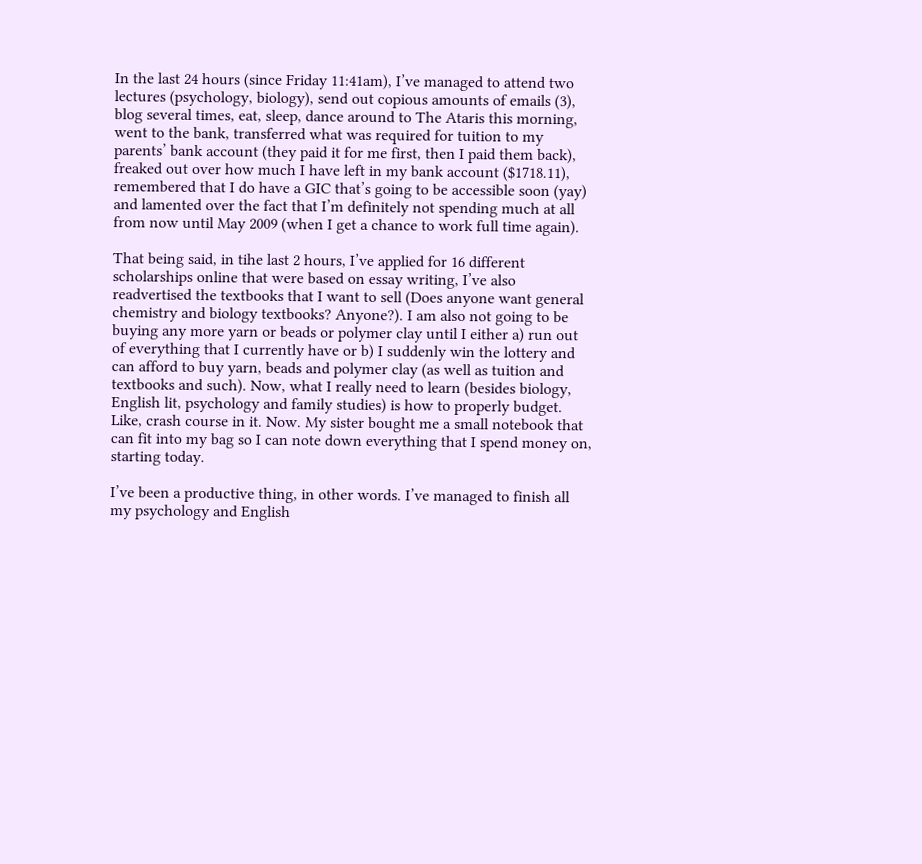In the last 24 hours (since Friday 11:41am), I’ve managed to attend two lectures (psychology, biology), send out copious amounts of emails (3), blog several times, eat, sleep, dance around to The Ataris this morning, went to the bank, transferred what was required for tuition to my parents’ bank account (they paid it for me first, then I paid them back), freaked out over how much I have left in my bank account ($1718.11), remembered that I do have a GIC that’s going to be accessible soon (yay) and lamented over the fact that I’m definitely not spending much at all from now until May 2009 (when I get a chance to work full time again).

That being said, in tihe last 2 hours, I’ve applied for 16 different scholarships online that were based on essay writing, I’ve also readvertised the textbooks that I want to sell (Does anyone want general chemistry and biology textbooks? Anyone?). I am also not going to be buying any more yarn or beads or polymer clay until I either a) run out of everything that I currently have or b) I suddenly win the lottery and can afford to buy yarn, beads and polymer clay (as well as tuition and textbooks and such). Now, what I really need to learn (besides biology, English lit, psychology and family studies) is how to properly budget. Like, crash course in it. Now. My sister bought me a small notebook that can fit into my bag so I can note down everything that I spend money on, starting today.

I’ve been a productive thing, in other words. I’ve managed to finish all my psychology and English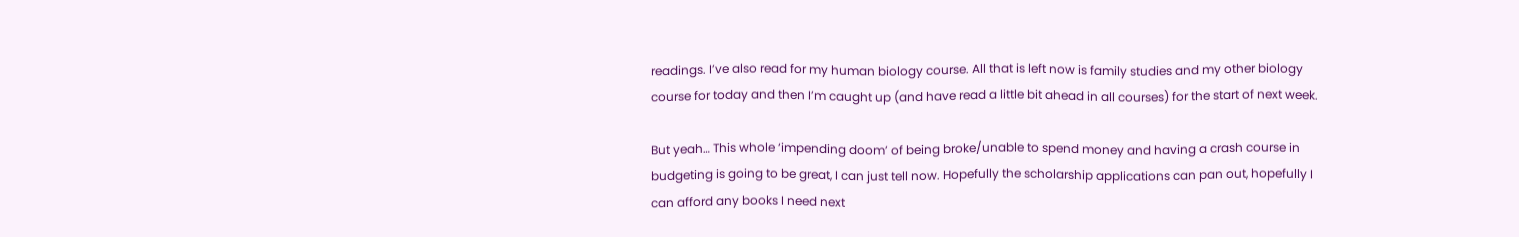readings. I’ve also read for my human biology course. All that is left now is family studies and my other biology course for today and then I’m caught up (and have read a little bit ahead in all courses) for the start of next week.

But yeah… This whole ‘impending doom’ of being broke/unable to spend money and having a crash course in budgeting is going to be great, I can just tell now. Hopefully the scholarship applications can pan out, hopefully I can afford any books I need next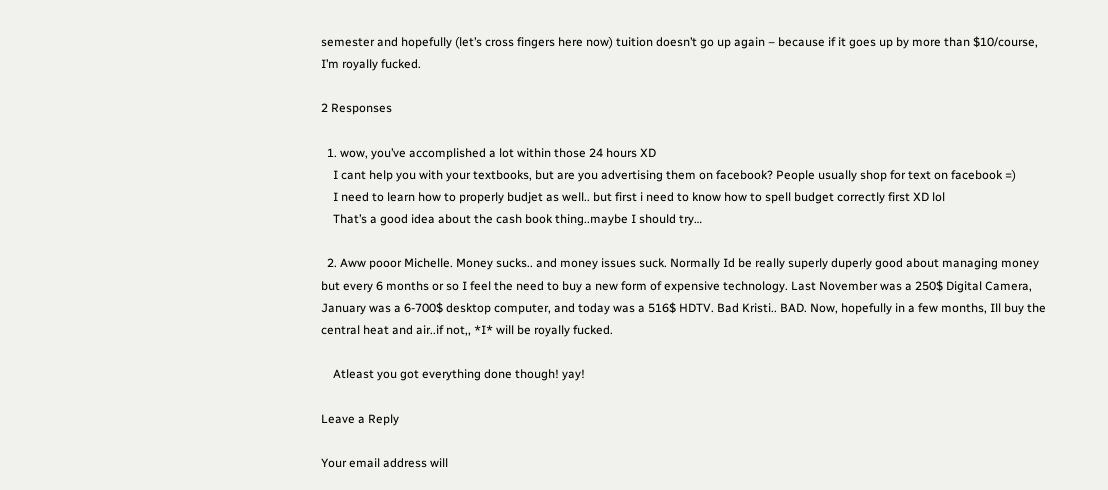semester and hopefully (let’s cross fingers here now) tuition doesn’t go up again – because if it goes up by more than $10/course, I’m royally fucked.

2 Responses

  1. wow, you’ve accomplished a lot within those 24 hours XD
    I cant help you with your textbooks, but are you advertising them on facebook? People usually shop for text on facebook =)
    I need to learn how to properly budjet as well.. but first i need to know how to spell budget correctly first XD lol
    That’s a good idea about the cash book thing..maybe I should try…

  2. Aww pooor Michelle. Money sucks.. and money issues suck. Normally Id be really superly duperly good about managing money but every 6 months or so I feel the need to buy a new form of expensive technology. Last November was a 250$ Digital Camera, January was a 6-700$ desktop computer, and today was a 516$ HDTV. Bad Kristi.. BAD. Now, hopefully in a few months, Ill buy the central heat and air..if not,, *I* will be royally fucked.

    Atleast you got everything done though! yay!

Leave a Reply

Your email address will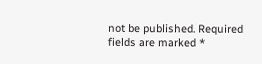not be published. Required fields are marked *